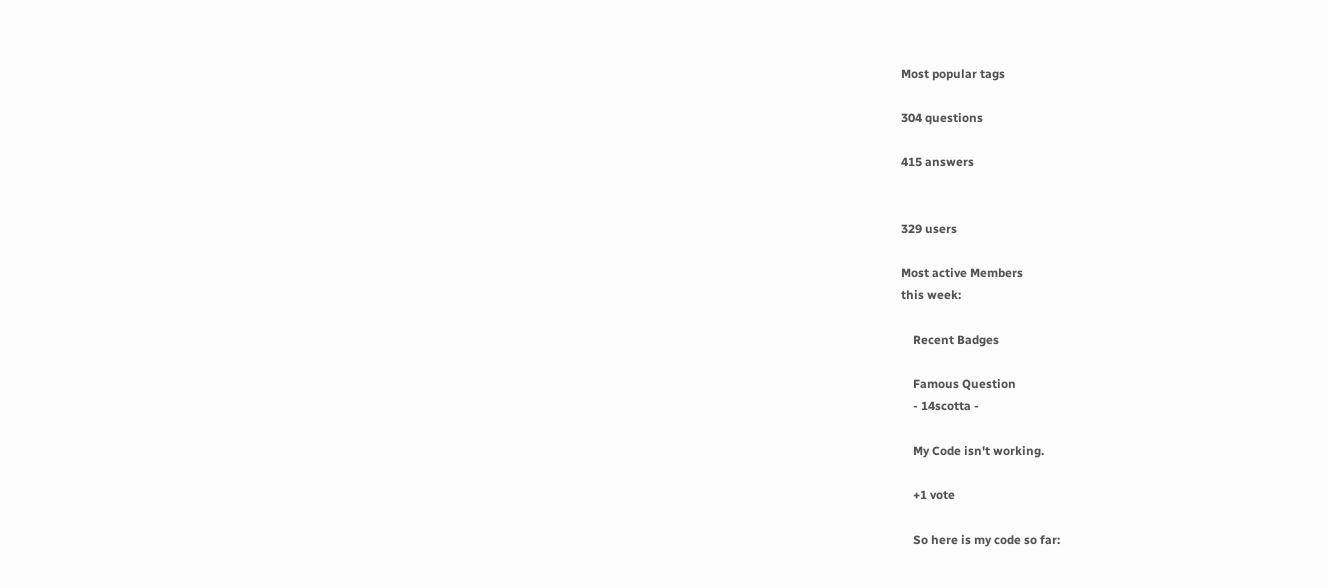Most popular tags

304 questions

415 answers


329 users

Most active Members
this week:

    Recent Badges

    Famous Question
    - 14scotta -

    My Code isn't working.

    +1 vote

    So here is my code so far: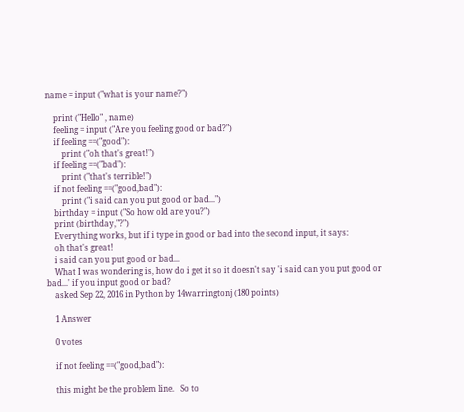name = input ("what is your name?")

    print ("Hello" , name)
    feeling = input ("Are you feeling good or bad?")
    if feeling ==("good"):
        print ("oh that's great!")
    if feeling ==("bad"):
        print ("that's terrible!")
    if not feeling ==("good,bad"):
        print ("i said can you put good or bad...")
    birthday = input ("So how old are you?")
    print (birthday,"?")
    Everything works, but if i type in good or bad into the second input, it says:
    oh that's great!
    i said can you put good or bad...
    What I was wondering is, how do i get it so it doesn't say 'i said can you put good or bad...' if you input good or bad?
    asked Sep 22, 2016 in Python by 14warringtonj (180 points)

    1 Answer

    0 votes

    if not feeling ==("good,bad"):

    this might be the problem line.   So to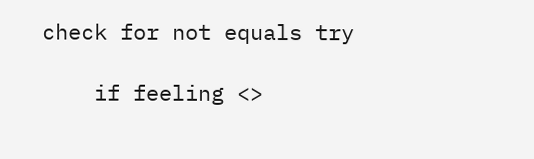check for not equals try

    if feeling <>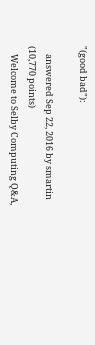"(good bad"):

    answered Sep 22, 2016 by smartin (10,770 points)
    Welcome to Selby Computing Q&A,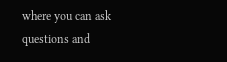where you can ask questions and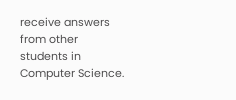receive answers from other students in Computer Science.